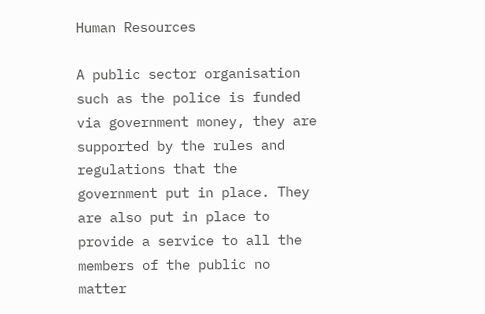Human Resources

A public sector organisation such as the police is funded via government money, they are supported by the rules and regulations that the government put in place. They are also put in place to provide a service to all the members of the public no matter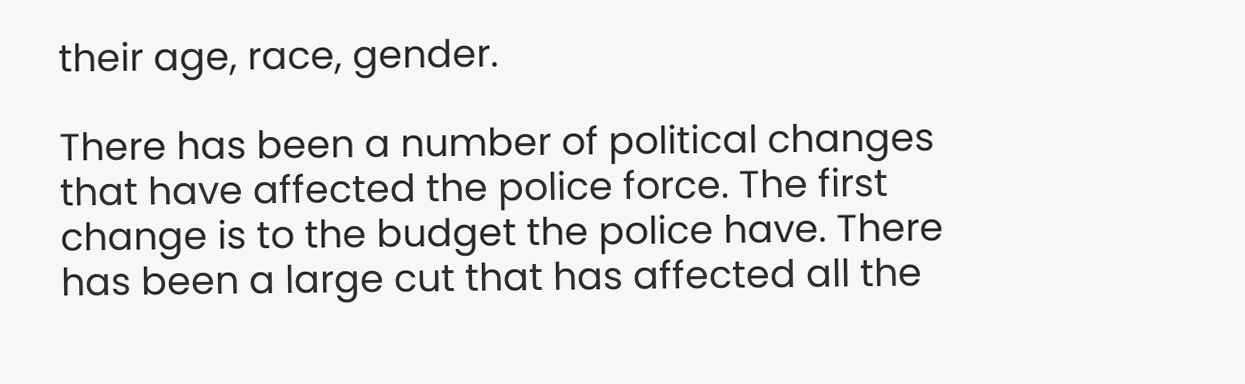their age, race, gender.

There has been a number of political changes that have affected the police force. The first change is to the budget the police have. There has been a large cut that has affected all the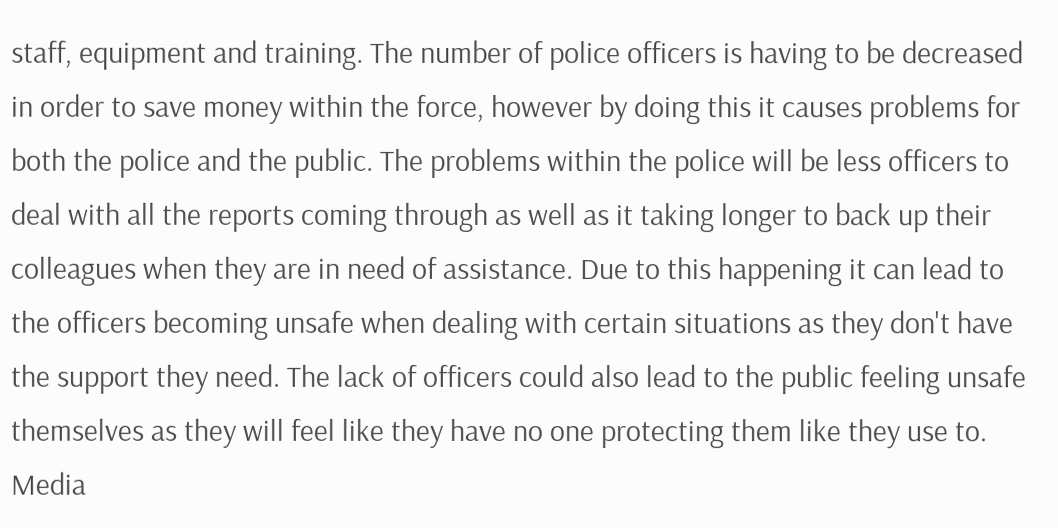staff, equipment and training. The number of police officers is having to be decreased in order to save money within the force, however by doing this it causes problems for both the police and the public. The problems within the police will be less officers to deal with all the reports coming through as well as it taking longer to back up their colleagues when they are in need of assistance. Due to this happening it can lead to the officers becoming unsafe when dealing with certain situations as they don't have the support they need. The lack of officers could also lead to the public feeling unsafe themselves as they will feel like they have no one protecting them like they use to.
Media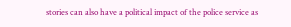stories can also have a political impact of the police service as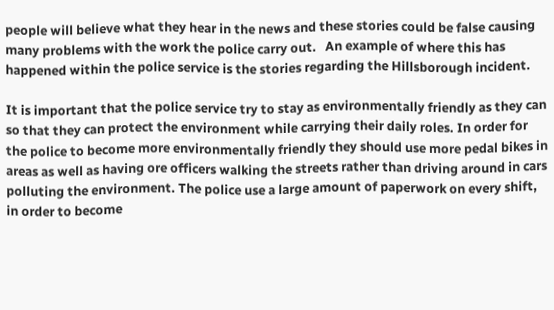people will believe what they hear in the news and these stories could be false causing many problems with the work the police carry out.   An example of where this has happened within the police service is the stories regarding the Hillsborough incident.

It is important that the police service try to stay as environmentally friendly as they can so that they can protect the environment while carrying their daily roles. In order for the police to become more environmentally friendly they should use more pedal bikes in areas as well as having ore officers walking the streets rather than driving around in cars polluting the environment. The police use a large amount of paperwork on every shift, in order to become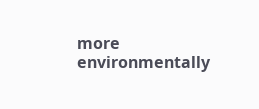more environmentally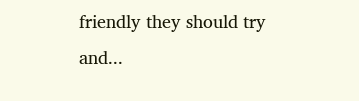friendly they should try and...